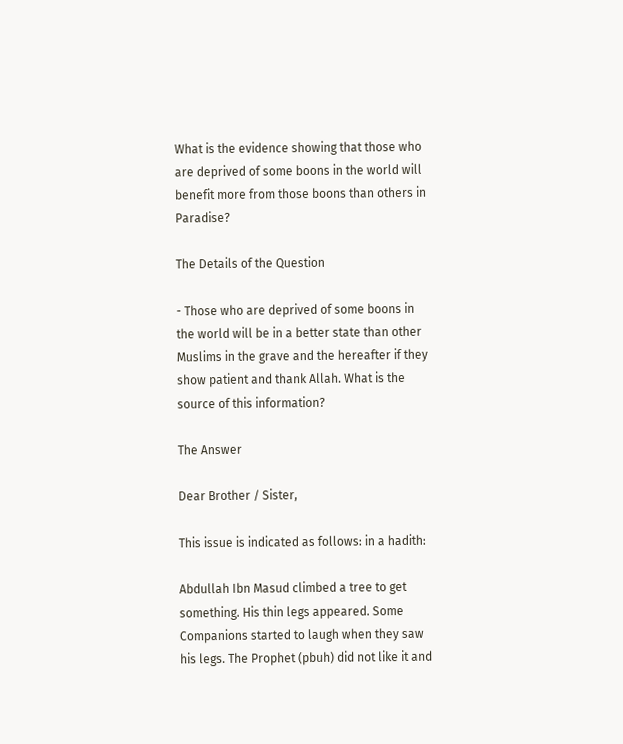What is the evidence showing that those who are deprived of some boons in the world will benefit more from those boons than others in Paradise?

The Details of the Question

- Those who are deprived of some boons in the world will be in a better state than other Muslims in the grave and the hereafter if they show patient and thank Allah. What is the source of this information?

The Answer

Dear Brother / Sister,

This issue is indicated as follows: in a hadith:

Abdullah Ibn Masud climbed a tree to get something. His thin legs appeared. Some Companions started to laugh when they saw his legs. The Prophet (pbuh) did not like it and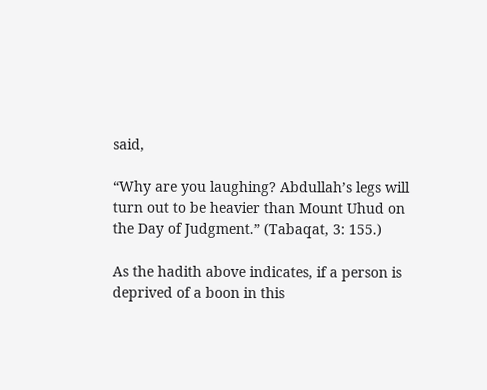said,

“Why are you laughing? Abdullah’s legs will turn out to be heavier than Mount Uhud on the Day of Judgment.” (Tabaqat, 3: 155.)

As the hadith above indicates, if a person is deprived of a boon in this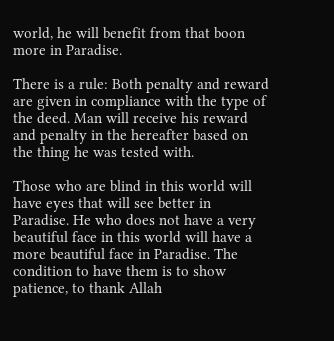world, he will benefit from that boon more in Paradise.

There is a rule: Both penalty and reward are given in compliance with the type of the deed. Man will receive his reward and penalty in the hereafter based on the thing he was tested with.

Those who are blind in this world will have eyes that will see better in Paradise. He who does not have a very beautiful face in this world will have a more beautiful face in Paradise. The condition to have them is to show patience, to thank Allah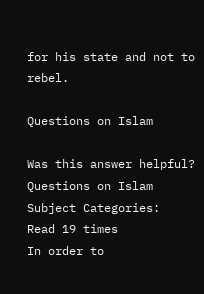for his state and not to rebel.

Questions on Islam

Was this answer helpful?
Questions on Islam
Subject Categories:
Read 19 times
In order to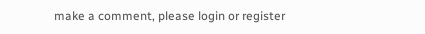make a comment, please login or register